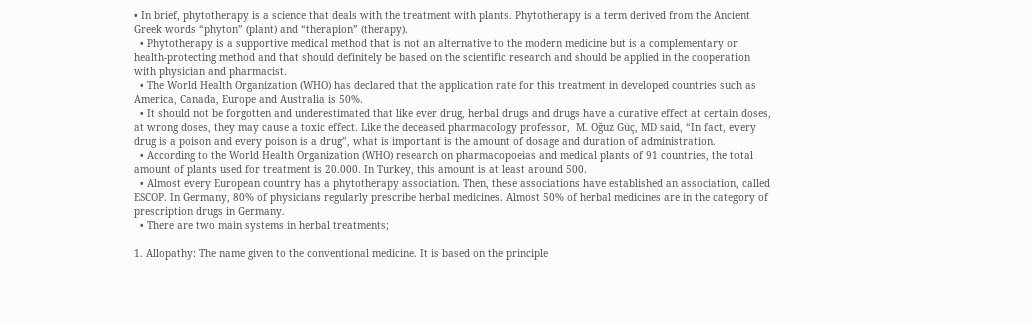• In brief, phytotherapy is a science that deals with the treatment with plants. Phytotherapy is a term derived from the Ancient Greek words “phyton” (plant) and “therapion” (therapy).
  • Phytotherapy is a supportive medical method that is not an alternative to the modern medicine but is a complementary or health-protecting method and that should definitely be based on the scientific research and should be applied in the cooperation with physician and pharmacist.
  • The World Health Organization (WHO) has declared that the application rate for this treatment in developed countries such as America, Canada, Europe and Australia is 50%.
  • It should not be forgotten and underestimated that like ever drug, herbal drugs and drugs have a curative effect at certain doses, at wrong doses, they may cause a toxic effect. Like the deceased pharmacology professor,  M. Oğuz Güç, MD said, “In fact, every drug is a poison and every poison is a drug”, what is important is the amount of dosage and duration of administration.
  • According to the World Health Organization (WHO) research on pharmacopoeias and medical plants of 91 countries, the total amount of plants used for treatment is 20.000. In Turkey, this amount is at least around 500.
  • Almost every European country has a phytotherapy association. Then, these associations have established an association, called ESCOP. In Germany, 80% of physicians regularly prescribe herbal medicines. Almost 50% of herbal medicines are in the category of prescription drugs in Germany.
  • There are two main systems in herbal treatments;

1. Allopathy: The name given to the conventional medicine. It is based on the principle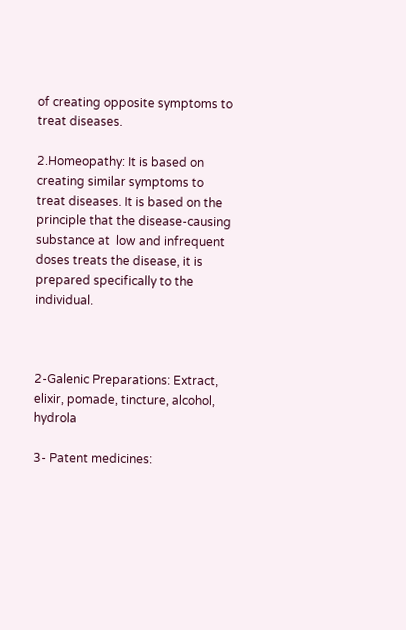of creating opposite symptoms to treat diseases.

2.Homeopathy: It is based on creating similar symptoms to treat diseases. It is based on the principle that the disease-causing substance at  low and infrequent doses treats the disease, it is prepared specifically to the individual.



2-Galenic Preparations: Extract, elixir, pomade, tincture, alcohol, hydrola

3- Patent medicines: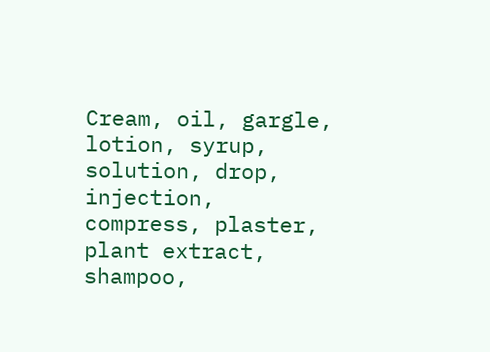Cream, oil, gargle, lotion, syrup, solution, drop, injection, compress, plaster, plant extract, shampoo,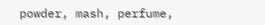powder, mash, perfume,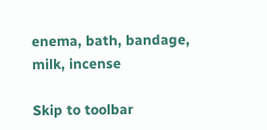enema, bath, bandage, milk, incense

Skip to toolbar